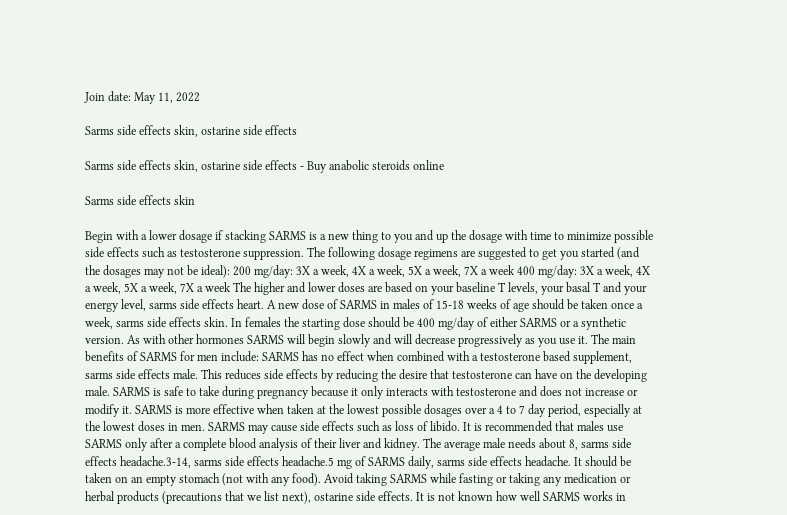Join date: May 11, 2022

Sarms side effects skin, ostarine side effects

Sarms side effects skin, ostarine side effects - Buy anabolic steroids online

Sarms side effects skin

Begin with a lower dosage if stacking SARMS is a new thing to you and up the dosage with time to minimize possible side effects such as testosterone suppression. The following dosage regimens are suggested to get you started (and the dosages may not be ideal): 200 mg/day: 3X a week, 4X a week, 5X a week, 7X a week 400 mg/day: 3X a week, 4X a week, 5X a week, 7X a week The higher and lower doses are based on your baseline T levels, your basal T and your energy level, sarms side effects heart. A new dose of SARMS in males of 15-18 weeks of age should be taken once a week, sarms side effects skin. In females the starting dose should be 400 mg/day of either SARMS or a synthetic version. As with other hormones SARMS will begin slowly and will decrease progressively as you use it. The main benefits of SARMS for men include: SARMS has no effect when combined with a testosterone based supplement, sarms side effects male. This reduces side effects by reducing the desire that testosterone can have on the developing male. SARMS is safe to take during pregnancy because it only interacts with testosterone and does not increase or modify it. SARMS is more effective when taken at the lowest possible dosages over a 4 to 7 day period, especially at the lowest doses in men. SARMS may cause side effects such as loss of libido. It is recommended that males use SARMS only after a complete blood analysis of their liver and kidney. The average male needs about 8, sarms side effects headache.3-14, sarms side effects headache.5 mg of SARMS daily, sarms side effects headache. It should be taken on an empty stomach (not with any food). Avoid taking SARMS while fasting or taking any medication or herbal products (precautions that we list next), ostarine side effects. It is not known how well SARMS works in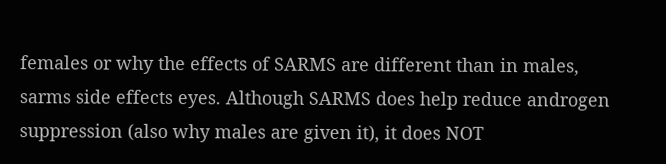females or why the effects of SARMS are different than in males, sarms side effects eyes. Although SARMS does help reduce androgen suppression (also why males are given it), it does NOT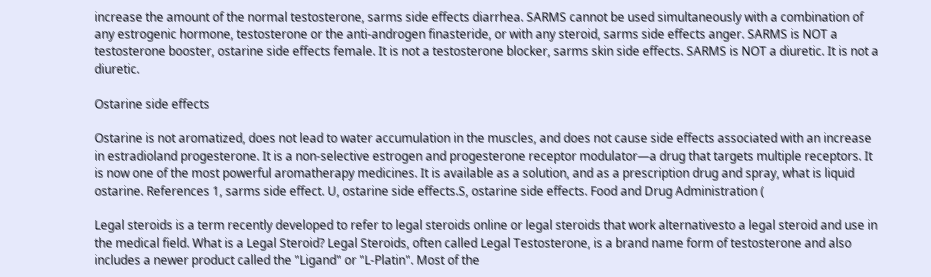increase the amount of the normal testosterone, sarms side effects diarrhea. SARMS cannot be used simultaneously with a combination of any estrogenic hormone, testosterone or the anti-androgen finasteride, or with any steroid, sarms side effects anger. SARMS is NOT a testosterone booster, ostarine side effects female. It is not a testosterone blocker, sarms skin side effects. SARMS is NOT a diuretic. It is not a diuretic.

Ostarine side effects

Ostarine is not aromatized, does not lead to water accumulation in the muscles, and does not cause side effects associated with an increase in estradioland progesterone. It is a non-selective estrogen and progesterone receptor modulator—a drug that targets multiple receptors. It is now one of the most powerful aromatherapy medicines. It is available as a solution, and as a prescription drug and spray, what is liquid ostarine. References 1, sarms side effect. U, ostarine side effects.S, ostarine side effects. Food and Drug Administration (

Legal steroids is a term recently developed to refer to legal steroids online or legal steroids that work alternativesto a legal steroid and use in the medical field. What is a Legal Steroid? Legal Steroids, often called Legal Testosterone, is a brand name form of testosterone and also includes a newer product called the "Ligand" or "L-Platin". Most of the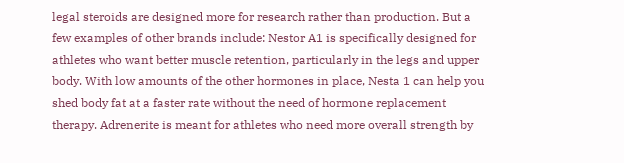legal steroids are designed more for research rather than production. But a few examples of other brands include: Nestor A1 is specifically designed for athletes who want better muscle retention, particularly in the legs and upper body. With low amounts of the other hormones in place, Nesta 1 can help you shed body fat at a faster rate without the need of hormone replacement therapy. Adrenerite is meant for athletes who need more overall strength by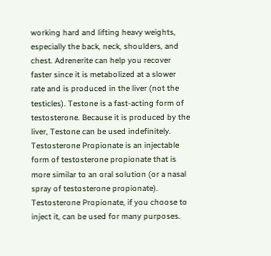working hard and lifting heavy weights, especially the back, neck, shoulders, and chest. Adrenerite can help you recover faster since it is metabolized at a slower rate and is produced in the liver (not the testicles). Testone is a fast-acting form of testosterone. Because it is produced by the liver, Testone can be used indefinitely. Testosterone Propionate is an injectable form of testosterone propionate that is more similar to an oral solution (or a nasal spray of testosterone propionate). Testosterone Propionate, if you choose to inject it, can be used for many purposes.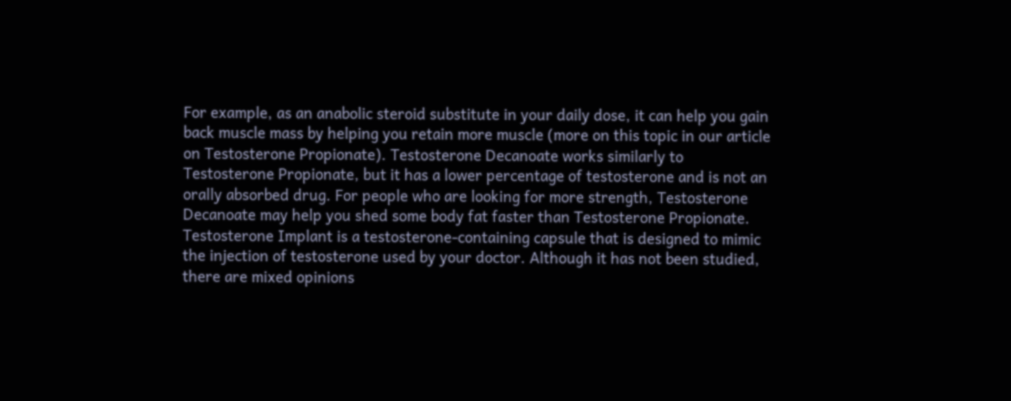For example, as an anabolic steroid substitute in your daily dose, it can help you gain back muscle mass by helping you retain more muscle (more on this topic in our article on Testosterone Propionate). Testosterone Decanoate works similarly to Testosterone Propionate, but it has a lower percentage of testosterone and is not an orally absorbed drug. For people who are looking for more strength, Testosterone Decanoate may help you shed some body fat faster than Testosterone Propionate. Testosterone Implant is a testosterone-containing capsule that is designed to mimic the injection of testosterone used by your doctor. Although it has not been studied, there are mixed opinions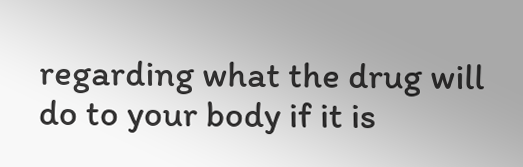regarding what the drug will do to your body if it is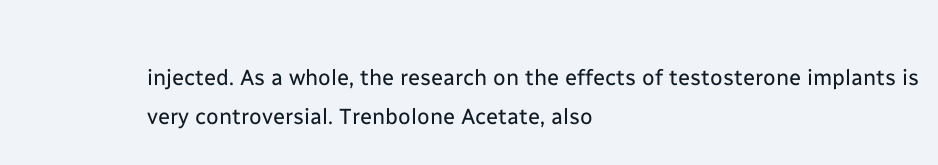injected. As a whole, the research on the effects of testosterone implants is very controversial. Trenbolone Acetate, also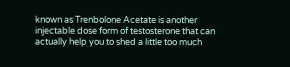known as Trenbolone Acetate is another injectable dose form of testosterone that can actually help you to shed a little too much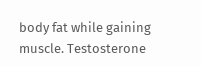body fat while gaining muscle. Testosterone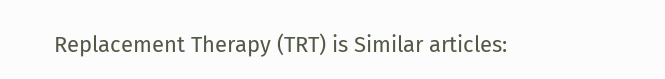Replacement Therapy (TRT) is Similar articles: